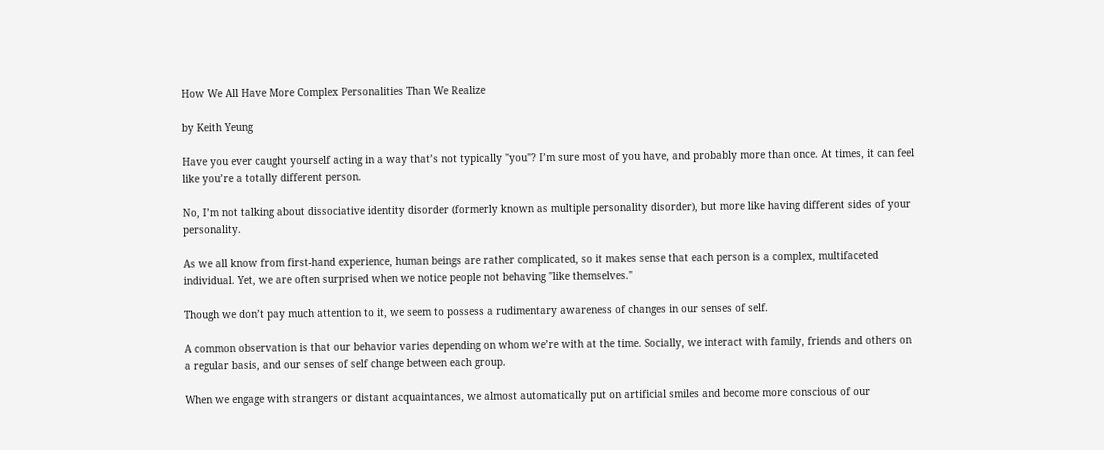How We All Have More Complex Personalities Than We Realize

by Keith Yeung

Have you ever caught yourself acting in a way that’s not typically "you"? I’m sure most of you have, and probably more than once. At times, it can feel like you’re a totally different person.

No, I’m not talking about dissociative identity disorder (formerly known as multiple personality disorder), but more like having different sides of your personality.

As we all know from first-hand experience, human beings are rather complicated, so it makes sense that each person is a complex, multifaceted individual. Yet, we are often surprised when we notice people not behaving "like themselves."

Though we don’t pay much attention to it, we seem to possess a rudimentary awareness of changes in our senses of self.

A common observation is that our behavior varies depending on whom we’re with at the time. Socially, we interact with family, friends and others on a regular basis, and our senses of self change between each group.

When we engage with strangers or distant acquaintances, we almost automatically put on artificial smiles and become more conscious of our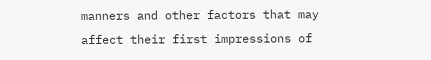manners and other factors that may affect their first impressions of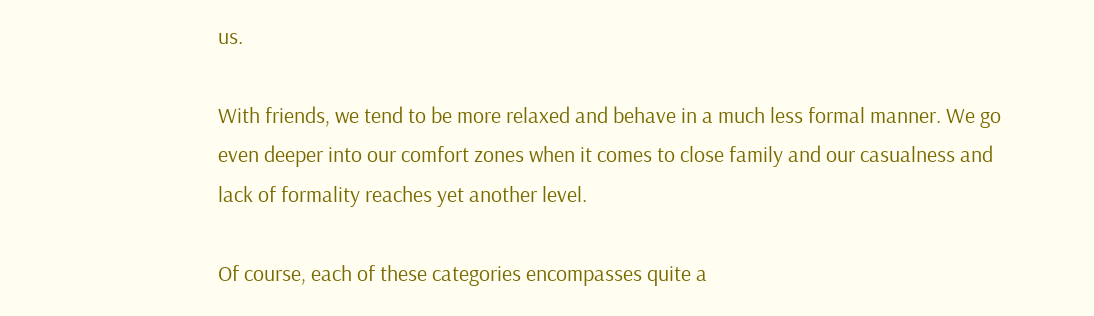us.

With friends, we tend to be more relaxed and behave in a much less formal manner. We go even deeper into our comfort zones when it comes to close family and our casualness and lack of formality reaches yet another level.

Of course, each of these categories encompasses quite a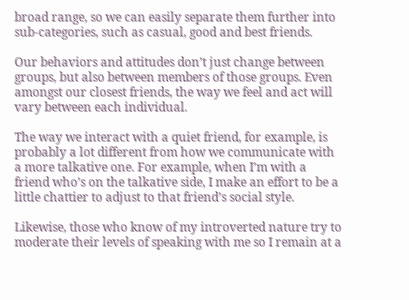broad range, so we can easily separate them further into sub-categories, such as casual, good and best friends.

Our behaviors and attitudes don’t just change between groups, but also between members of those groups. Even amongst our closest friends, the way we feel and act will vary between each individual.

The way we interact with a quiet friend, for example, is probably a lot different from how we communicate with a more talkative one. For example, when I’m with a friend who’s on the talkative side, I make an effort to be a little chattier to adjust to that friend’s social style.

Likewise, those who know of my introverted nature try to moderate their levels of speaking with me so I remain at a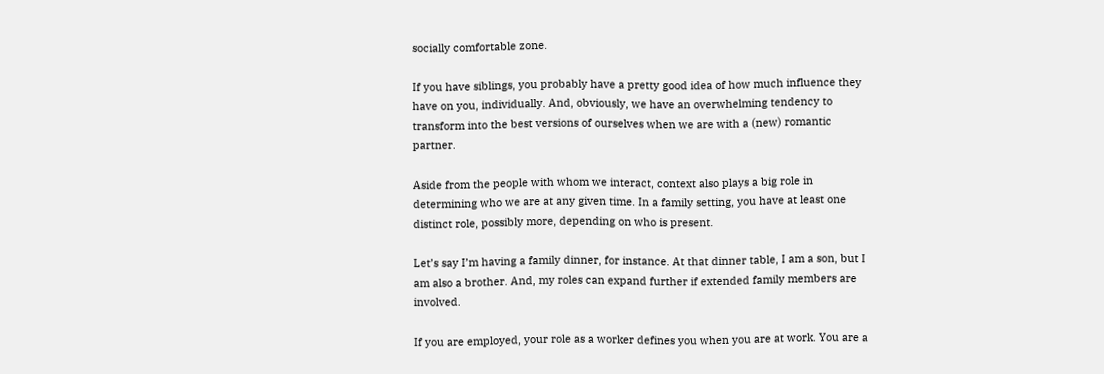socially comfortable zone.

If you have siblings, you probably have a pretty good idea of how much influence they have on you, individually. And, obviously, we have an overwhelming tendency to transform into the best versions of ourselves when we are with a (new) romantic partner.

Aside from the people with whom we interact, context also plays a big role in determining who we are at any given time. In a family setting, you have at least one distinct role, possibly more, depending on who is present.

Let’s say I’m having a family dinner, for instance. At that dinner table, I am a son, but I am also a brother. And, my roles can expand further if extended family members are involved.

If you are employed, your role as a worker defines you when you are at work. You are a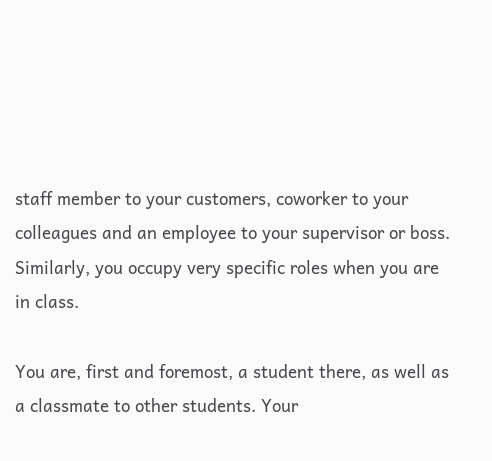staff member to your customers, coworker to your colleagues and an employee to your supervisor or boss. Similarly, you occupy very specific roles when you are in class.

You are, first and foremost, a student there, as well as a classmate to other students. Your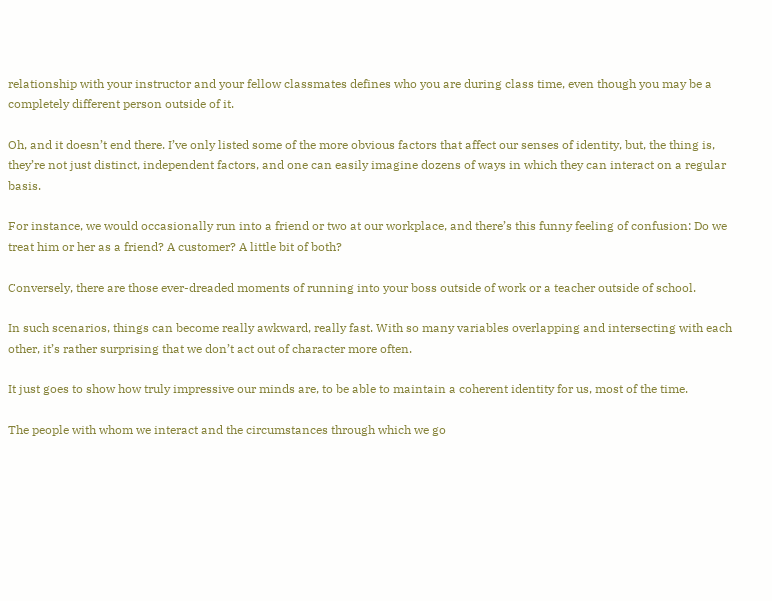relationship with your instructor and your fellow classmates defines who you are during class time, even though you may be a completely different person outside of it.

Oh, and it doesn’t end there. I’ve only listed some of the more obvious factors that affect our senses of identity, but, the thing is, they’re not just distinct, independent factors, and one can easily imagine dozens of ways in which they can interact on a regular basis.

For instance, we would occasionally run into a friend or two at our workplace, and there’s this funny feeling of confusion: Do we treat him or her as a friend? A customer? A little bit of both?

Conversely, there are those ever-dreaded moments of running into your boss outside of work or a teacher outside of school.

In such scenarios, things can become really awkward, really fast. With so many variables overlapping and intersecting with each other, it’s rather surprising that we don’t act out of character more often.

It just goes to show how truly impressive our minds are, to be able to maintain a coherent identity for us, most of the time.

The people with whom we interact and the circumstances through which we go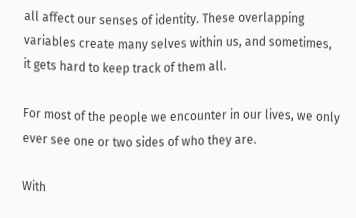all affect our senses of identity. These overlapping variables create many selves within us, and sometimes, it gets hard to keep track of them all.

For most of the people we encounter in our lives, we only ever see one or two sides of who they are.

With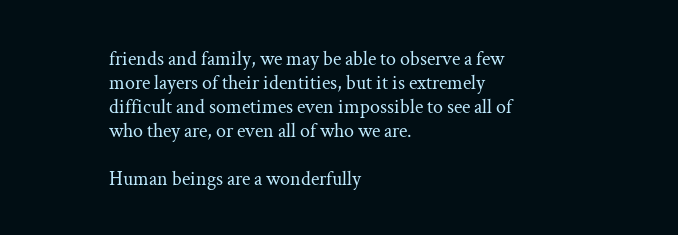friends and family, we may be able to observe a few more layers of their identities, but it is extremely difficult and sometimes even impossible to see all of who they are, or even all of who we are.

Human beings are a wonderfully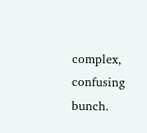complex, confusing bunch.